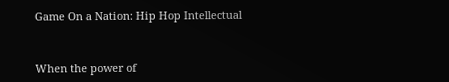Game On a Nation: Hip Hop Intellectual


When the power of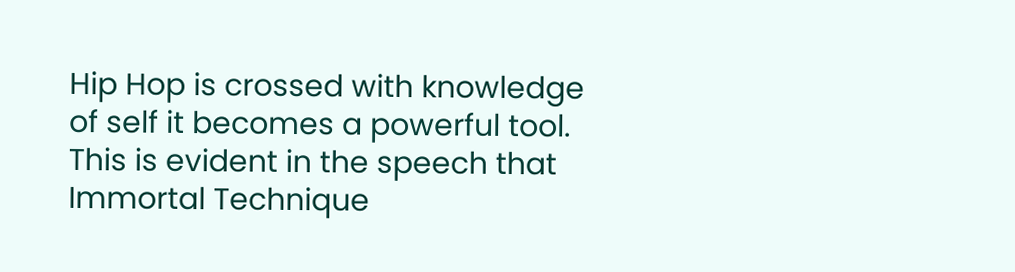Hip Hop is crossed with knowledge of self it becomes a powerful tool. This is evident in the speech that Immortal Technique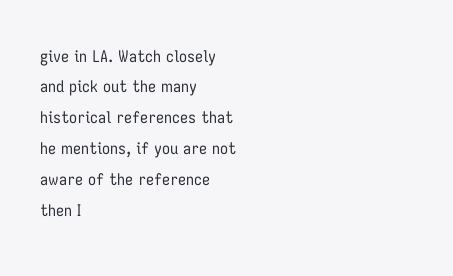give in LA. Watch closely and pick out the many historical references that he mentions, if you are not aware of the reference then I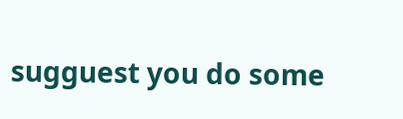sugguest you do some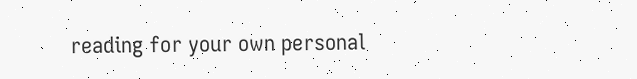reading for your own personal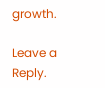growth.

Leave a Reply.